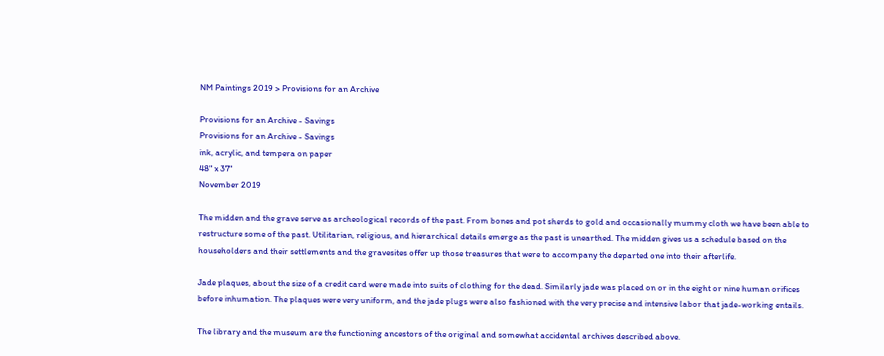NM Paintings 2019 > Provisions for an Archive

Provisions for an Archive - Savings
Provisions for an Archive - Savings
ink, acrylic, and tempera on paper
48" x 37"
November 2019

The midden and the grave serve as archeological records of the past. From bones and pot sherds to gold and occasionally mummy cloth we have been able to restructure some of the past. Utilitarian, religious, and hierarchical details emerge as the past is unearthed. The midden gives us a schedule based on the householders and their settlements and the gravesites offer up those treasures that were to accompany the departed one into their afterlife.

Jade plaques, about the size of a credit card were made into suits of clothing for the dead. Similarly jade was placed on or in the eight or nine human orifices before inhumation. The plaques were very uniform, and the jade plugs were also fashioned with the very precise and intensive labor that jade-working entails.

The library and the museum are the functioning ancestors of the original and somewhat accidental archives described above.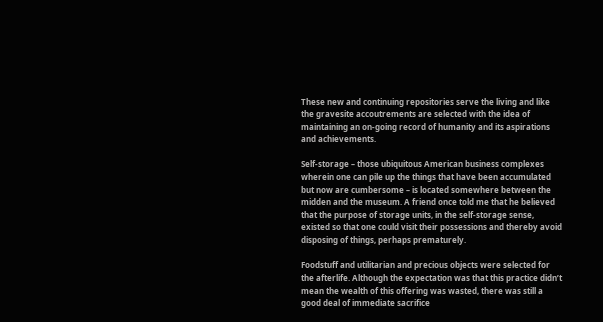These new and continuing repositories serve the living and like the gravesite accoutrements are selected with the idea of maintaining an on-going record of humanity and its aspirations and achievements.

Self-storage – those ubiquitous American business complexes wherein one can pile up the things that have been accumulated but now are cumbersome – is located somewhere between the midden and the museum. A friend once told me that he believed that the purpose of storage units, in the self-storage sense, existed so that one could visit their possessions and thereby avoid disposing of things, perhaps prematurely.

Foodstuff and utilitarian and precious objects were selected for the afterlife. Although the expectation was that this practice didn’t mean the wealth of this offering was wasted, there was still a good deal of immediate sacrifice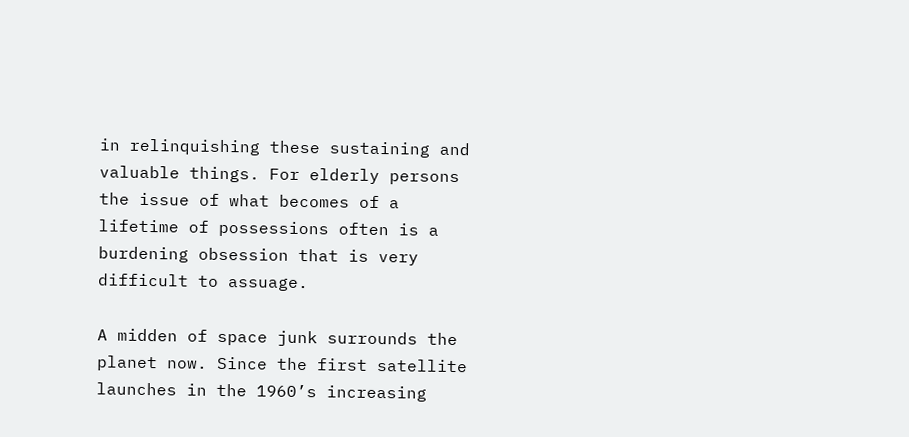in relinquishing these sustaining and valuable things. For elderly persons the issue of what becomes of a lifetime of possessions often is a burdening obsession that is very difficult to assuage.

A midden of space junk surrounds the planet now. Since the first satellite launches in the 1960’s increasing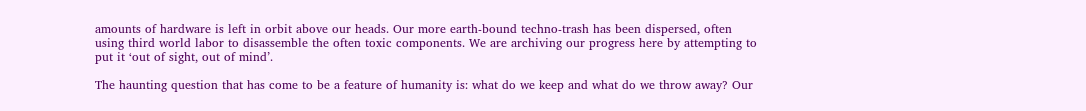amounts of hardware is left in orbit above our heads. Our more earth-bound techno-trash has been dispersed, often using third world labor to disassemble the often toxic components. We are archiving our progress here by attempting to put it ‘out of sight, out of mind’.

The haunting question that has come to be a feature of humanity is: what do we keep and what do we throw away? Our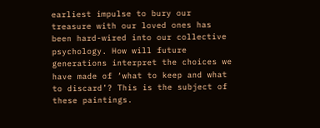earliest impulse to bury our treasure with our loved ones has been hard-wired into our collective psychology. How will future generations interpret the choices we have made of ‘what to keep and what to discard’? This is the subject of these paintings.